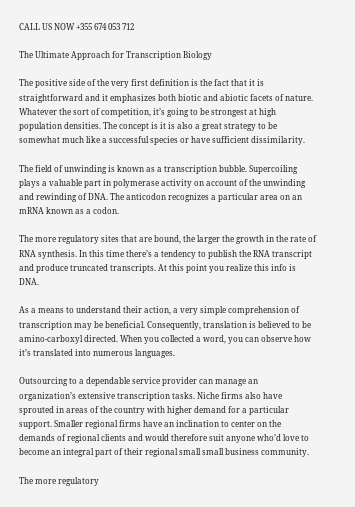CALL US NOW +355 674 053 712

The Ultimate Approach for Transcription Biology

The positive side of the very first definition is the fact that it is straightforward and it emphasizes both biotic and abiotic facets of nature. Whatever the sort of competition, it’s going to be strongest at high population densities. The concept is it is also a great strategy to be somewhat much like a successful species or have sufficient dissimilarity.

The field of unwinding is known as a transcription bubble. Supercoiling plays a valuable part in polymerase activity on account of the unwinding and rewinding of DNA. The anticodon recognizes a particular area on an mRNA known as a codon.

The more regulatory sites that are bound, the larger the growth in the rate of RNA synthesis. In this time there’s a tendency to publish the RNA transcript and produce truncated transcripts. At this point you realize this info is DNA.

As a means to understand their action, a very simple comprehension of transcription may be beneficial. Consequently, translation is believed to be amino-carboxyl directed. When you collected a word, you can observe how it’s translated into numerous languages.

Outsourcing to a dependable service provider can manage an organization’s extensive transcription tasks. Niche firms also have sprouted in areas of the country with higher demand for a particular support. Smaller regional firms have an inclination to center on the demands of regional clients and would therefore suit anyone who’d love to become an integral part of their regional small small business community.

The more regulatory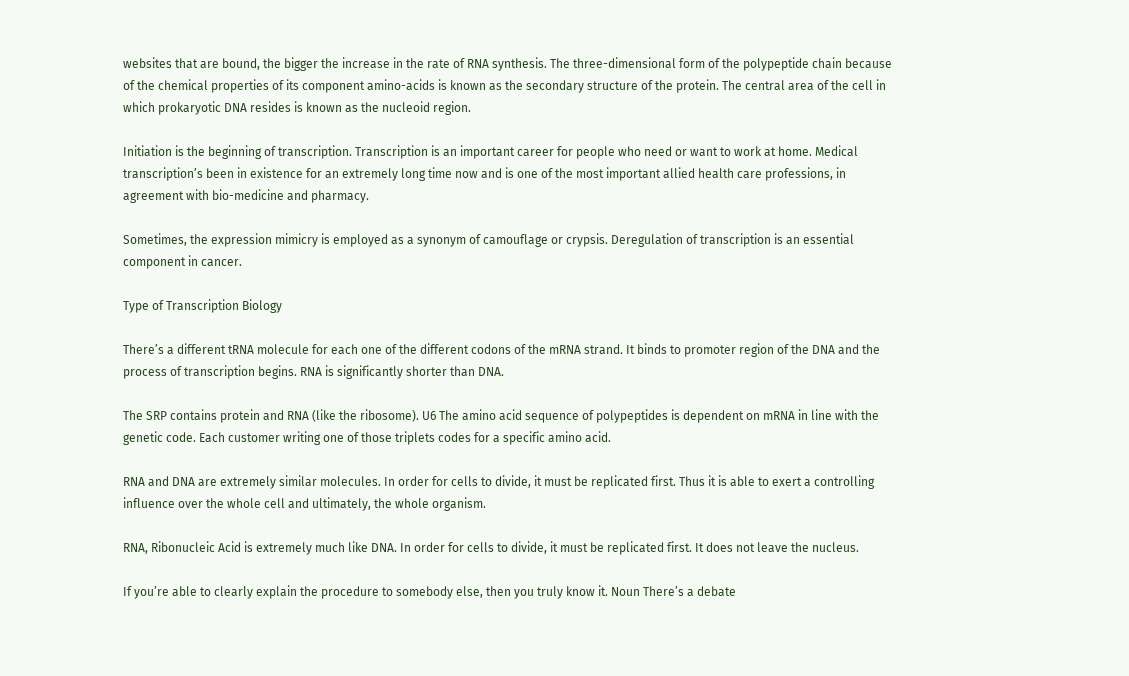websites that are bound, the bigger the increase in the rate of RNA synthesis. The three-dimensional form of the polypeptide chain because of the chemical properties of its component amino-acids is known as the secondary structure of the protein. The central area of the cell in which prokaryotic DNA resides is known as the nucleoid region.

Initiation is the beginning of transcription. Transcription is an important career for people who need or want to work at home. Medical transcription’s been in existence for an extremely long time now and is one of the most important allied health care professions, in agreement with bio-medicine and pharmacy.

Sometimes, the expression mimicry is employed as a synonym of camouflage or crypsis. Deregulation of transcription is an essential component in cancer.

Type of Transcription Biology

There’s a different tRNA molecule for each one of the different codons of the mRNA strand. It binds to promoter region of the DNA and the process of transcription begins. RNA is significantly shorter than DNA.

The SRP contains protein and RNA (like the ribosome). U6 The amino acid sequence of polypeptides is dependent on mRNA in line with the genetic code. Each customer writing one of those triplets codes for a specific amino acid.

RNA and DNA are extremely similar molecules. In order for cells to divide, it must be replicated first. Thus it is able to exert a controlling influence over the whole cell and ultimately, the whole organism.

RNA, Ribonucleic Acid is extremely much like DNA. In order for cells to divide, it must be replicated first. It does not leave the nucleus.

If you’re able to clearly explain the procedure to somebody else, then you truly know it. Noun There’s a debate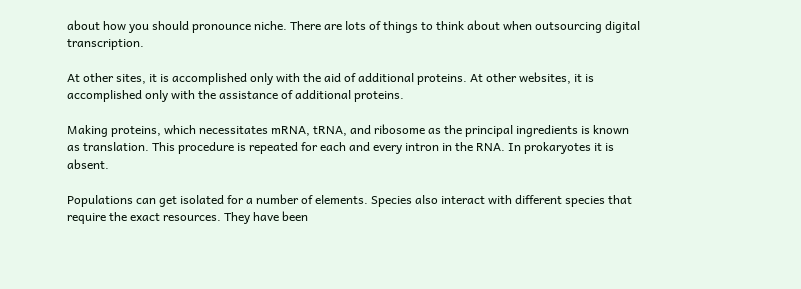about how you should pronounce niche. There are lots of things to think about when outsourcing digital transcription.

At other sites, it is accomplished only with the aid of additional proteins. At other websites, it is accomplished only with the assistance of additional proteins.

Making proteins, which necessitates mRNA, tRNA, and ribosome as the principal ingredients is known as translation. This procedure is repeated for each and every intron in the RNA. In prokaryotes it is absent.

Populations can get isolated for a number of elements. Species also interact with different species that require the exact resources. They have been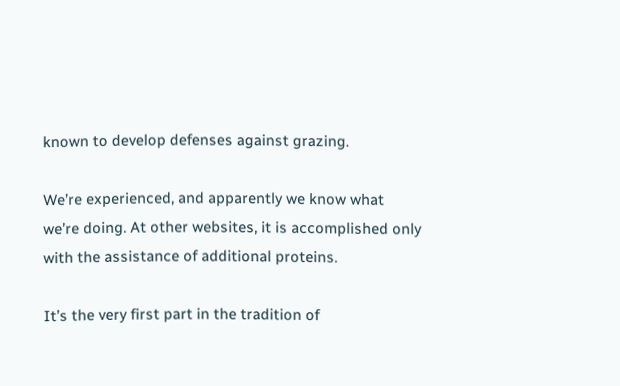known to develop defenses against grazing.

We’re experienced, and apparently we know what we’re doing. At other websites, it is accomplished only with the assistance of additional proteins.

It’s the very first part in the tradition of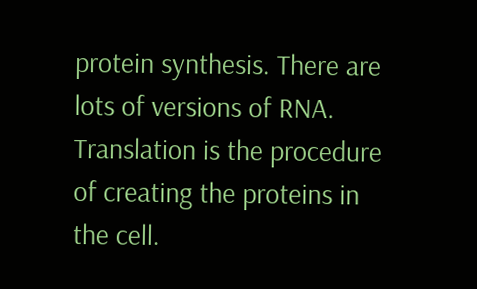protein synthesis. There are lots of versions of RNA. Translation is the procedure of creating the proteins in the cell.